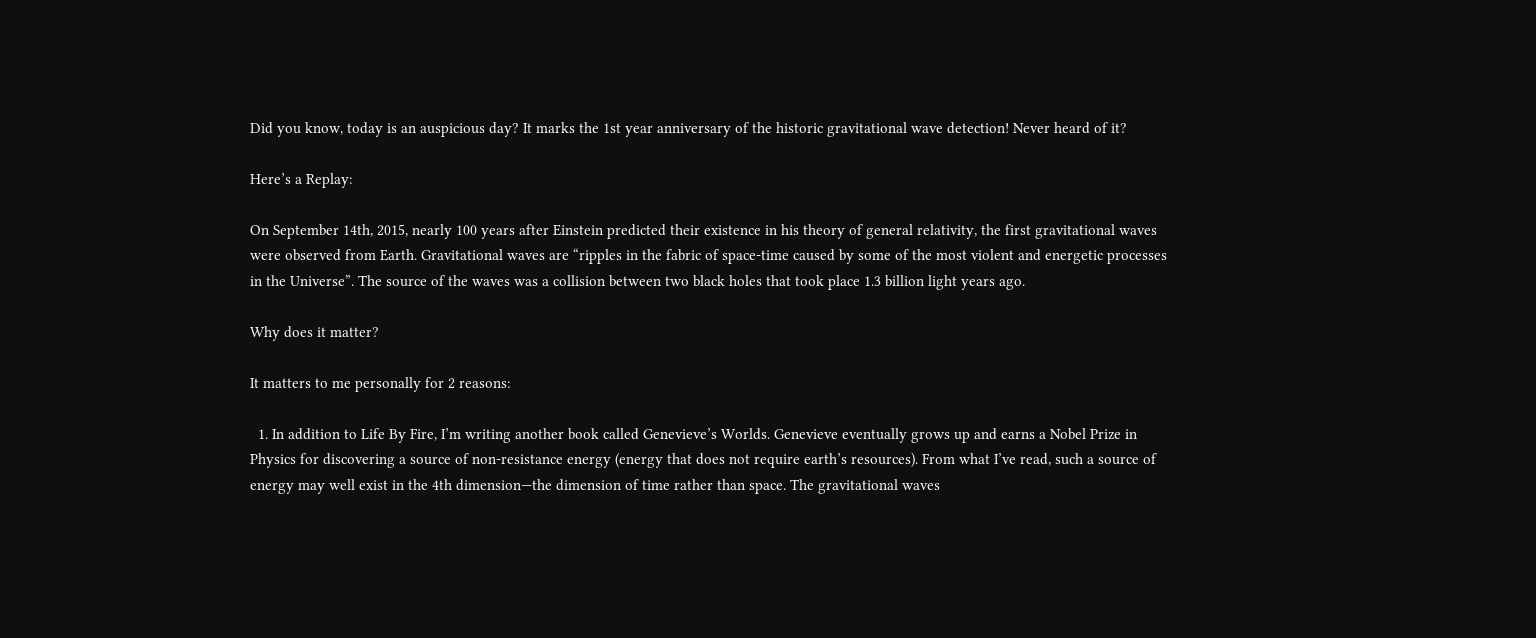Did you know, today is an auspicious day? It marks the 1st year anniversary of the historic gravitational wave detection! Never heard of it?

Here’s a Replay:

On September 14th, 2015, nearly 100 years after Einstein predicted their existence in his theory of general relativity, the first gravitational waves were observed from Earth. Gravitational waves are “ripples in the fabric of space-time caused by some of the most violent and energetic processes in the Universe”. The source of the waves was a collision between two black holes that took place 1.3 billion light years ago.

Why does it matter?

It matters to me personally for 2 reasons:

  1. In addition to Life By Fire, I’m writing another book called Genevieve’s Worlds. Genevieve eventually grows up and earns a Nobel Prize in Physics for discovering a source of non-resistance energy (energy that does not require earth’s resources). From what I’ve read, such a source of energy may well exist in the 4th dimension—the dimension of time rather than space. The gravitational waves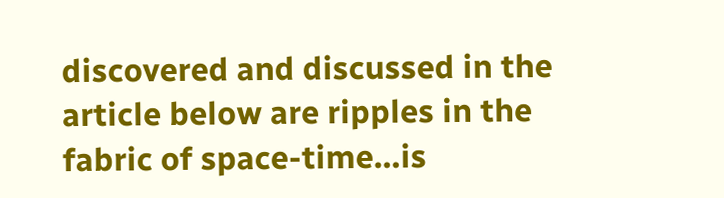discovered and discussed in the article below are ripples in the fabric of space-time…is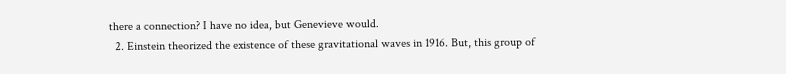there a connection? I have no idea, but Genevieve would.
  2. Einstein theorized the existence of these gravitational waves in 1916. But, this group of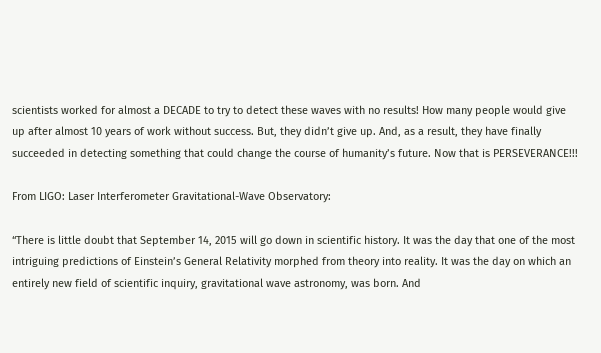scientists worked for almost a DECADE to try to detect these waves with no results! How many people would give up after almost 10 years of work without success. But, they didn’t give up. And, as a result, they have finally succeeded in detecting something that could change the course of humanity’s future. Now that is PERSEVERANCE!!!

From LIGO: Laser Interferometer Gravitational-Wave Observatory:

“There is little doubt that September 14, 2015 will go down in scientific history. It was the day that one of the most intriguing predictions of Einstein’s General Relativity morphed from theory into reality. It was the day on which an entirely new field of scientific inquiry, gravitational wave astronomy, was born. And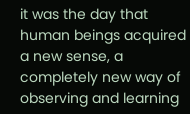it was the day that human beings acquired a new sense, a completely new way of observing and learning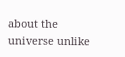about the universe unlike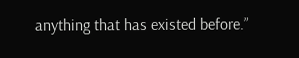anything that has existed before.”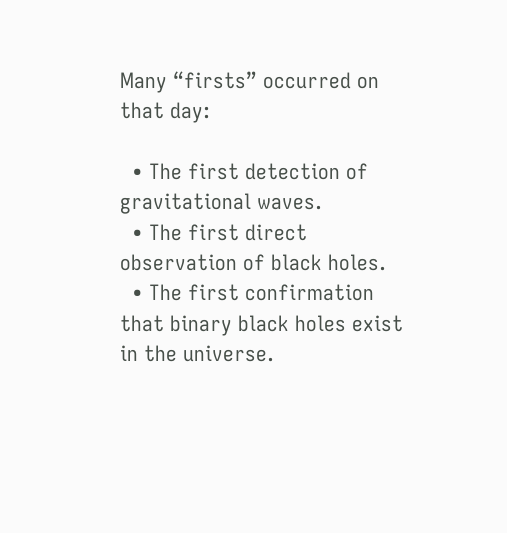Many “firsts” occurred on that day:

  • The first detection of gravitational waves.
  • The first direct observation of black holes.
  • The first confirmation that binary black holes exist in the universe.